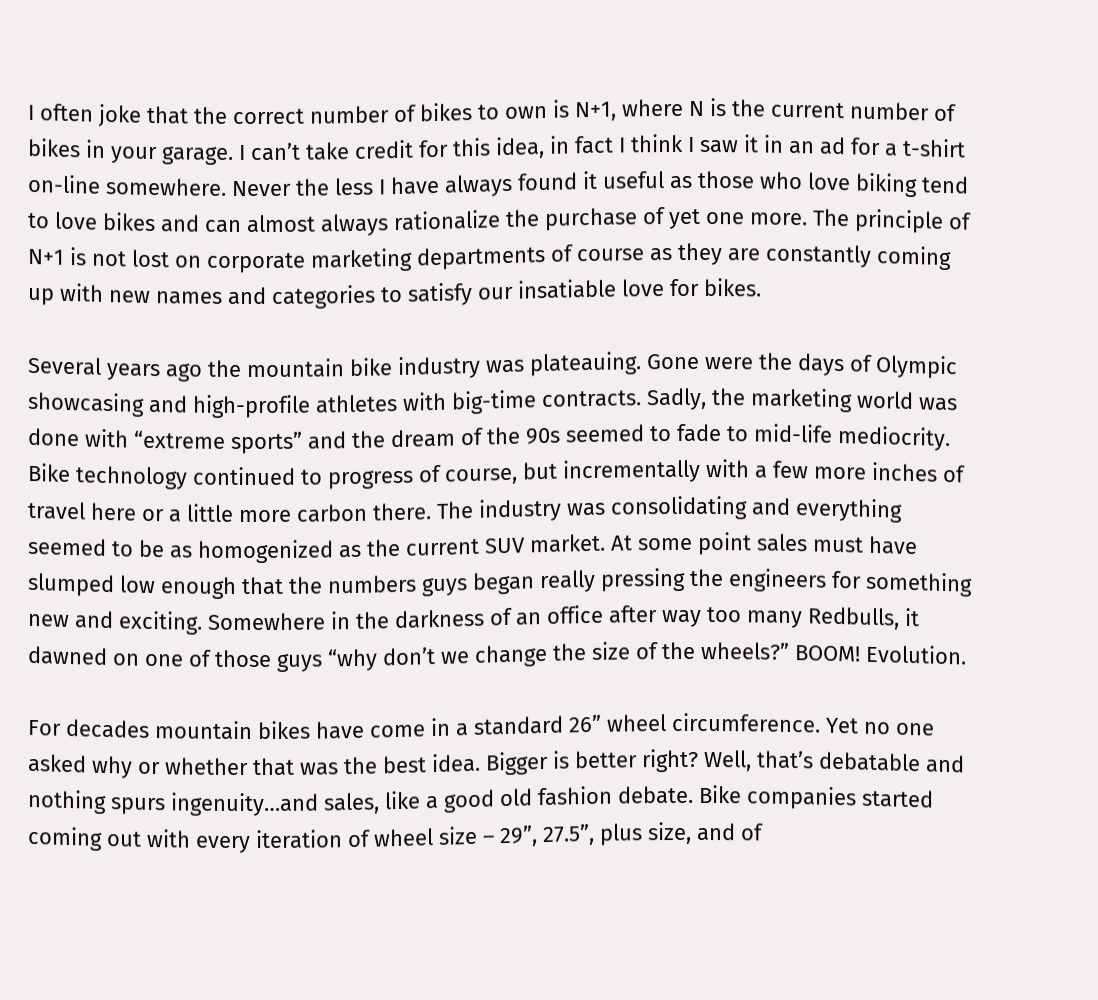I often joke that the correct number of bikes to own is N+1, where N is the current number of bikes in your garage. I can’t take credit for this idea, in fact I think I saw it in an ad for a t-shirt on-line somewhere. Never the less I have always found it useful as those who love biking tend to love bikes and can almost always rationalize the purchase of yet one more. The principle of N+1 is not lost on corporate marketing departments of course as they are constantly coming up with new names and categories to satisfy our insatiable love for bikes.

Several years ago the mountain bike industry was plateauing. Gone were the days of Olympic showcasing and high-profile athletes with big-time contracts. Sadly, the marketing world was done with “extreme sports” and the dream of the 90s seemed to fade to mid-life mediocrity. Bike technology continued to progress of course, but incrementally with a few more inches of travel here or a little more carbon there. The industry was consolidating and everything seemed to be as homogenized as the current SUV market. At some point sales must have slumped low enough that the numbers guys began really pressing the engineers for something new and exciting. Somewhere in the darkness of an office after way too many Redbulls, it dawned on one of those guys “why don’t we change the size of the wheels?” BOOM! Evolution.

For decades mountain bikes have come in a standard 26” wheel circumference. Yet no one asked why or whether that was the best idea. Bigger is better right? Well, that’s debatable and nothing spurs ingenuity…and sales, like a good old fashion debate. Bike companies started coming out with every iteration of wheel size – 29”, 27.5”, plus size, and of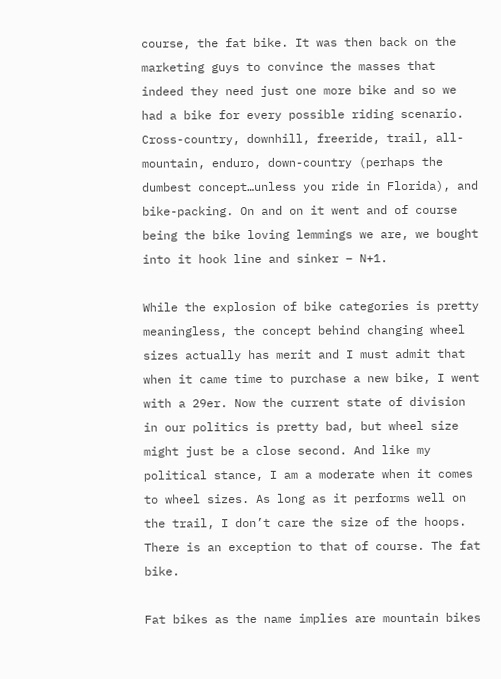course, the fat bike. It was then back on the marketing guys to convince the masses that indeed they need just one more bike and so we had a bike for every possible riding scenario. Cross-country, downhill, freeride, trail, all-mountain, enduro, down-country (perhaps the dumbest concept…unless you ride in Florida), and bike-packing. On and on it went and of course being the bike loving lemmings we are, we bought into it hook line and sinker – N+1.

While the explosion of bike categories is pretty meaningless, the concept behind changing wheel sizes actually has merit and I must admit that when it came time to purchase a new bike, I went with a 29er. Now the current state of division in our politics is pretty bad, but wheel size might just be a close second. And like my political stance, I am a moderate when it comes to wheel sizes. As long as it performs well on the trail, I don’t care the size of the hoops. There is an exception to that of course. The fat bike.

Fat bikes as the name implies are mountain bikes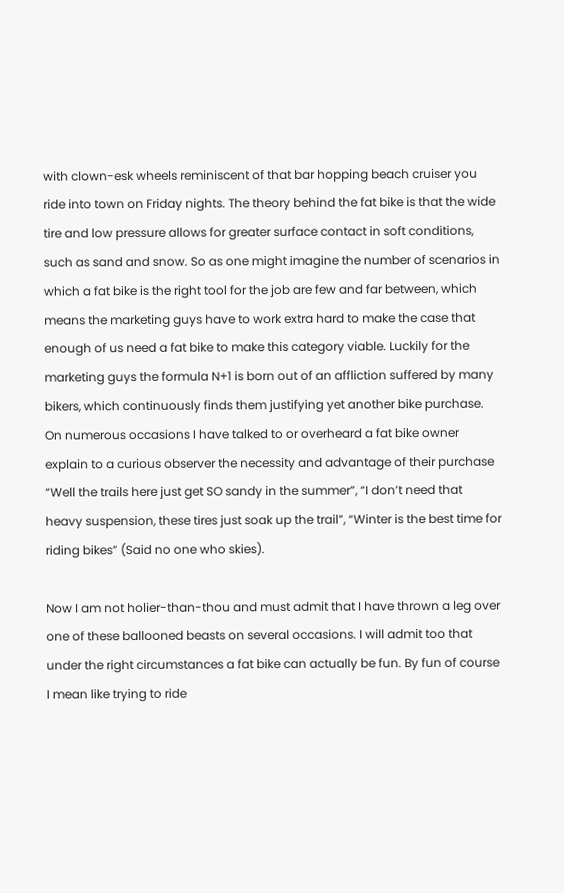with clown-esk wheels reminiscent of that bar hopping beach cruiser you ride into town on Friday nights. The theory behind the fat bike is that the wide tire and low pressure allows for greater surface contact in soft conditions, such as sand and snow. So as one might imagine the number of scenarios in which a fat bike is the right tool for the job are few and far between, which means the marketing guys have to work extra hard to make the case that enough of us need a fat bike to make this category viable. Luckily for the marketing guys the formula N+1 is born out of an affliction suffered by many bikers, which continuously finds them justifying yet another bike purchase. On numerous occasions I have talked to or overheard a fat bike owner explain to a curious observer the necessity and advantage of their purchase “Well the trails here just get SO sandy in the summer”, “I don’t need that heavy suspension, these tires just soak up the trail”, “Winter is the best time for riding bikes” (Said no one who skies).

Now I am not holier-than-thou and must admit that I have thrown a leg over one of these ballooned beasts on several occasions. I will admit too that under the right circumstances a fat bike can actually be fun. By fun of course I mean like trying to ride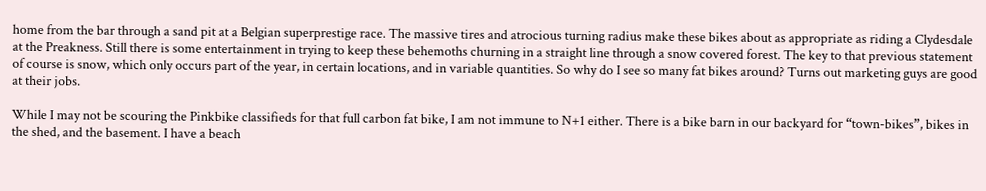home from the bar through a sand pit at a Belgian superprestige race. The massive tires and atrocious turning radius make these bikes about as appropriate as riding a Clydesdale at the Preakness. Still there is some entertainment in trying to keep these behemoths churning in a straight line through a snow covered forest. The key to that previous statement of course is snow, which only occurs part of the year, in certain locations, and in variable quantities. So why do I see so many fat bikes around? Turns out marketing guys are good at their jobs.

While I may not be scouring the Pinkbike classifieds for that full carbon fat bike, I am not immune to N+1 either. There is a bike barn in our backyard for “town-bikes”, bikes in the shed, and the basement. I have a beach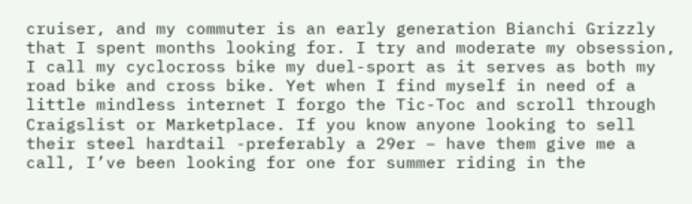cruiser, and my commuter is an early generation Bianchi Grizzly that I spent months looking for. I try and moderate my obsession, I call my cyclocross bike my duel-sport as it serves as both my road bike and cross bike. Yet when I find myself in need of a little mindless internet I forgo the Tic-Toc and scroll through Craigslist or Marketplace. If you know anyone looking to sell their steel hardtail -preferably a 29er – have them give me a call, I’ve been looking for one for summer riding in the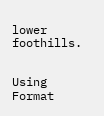lower foothills.


Using Format